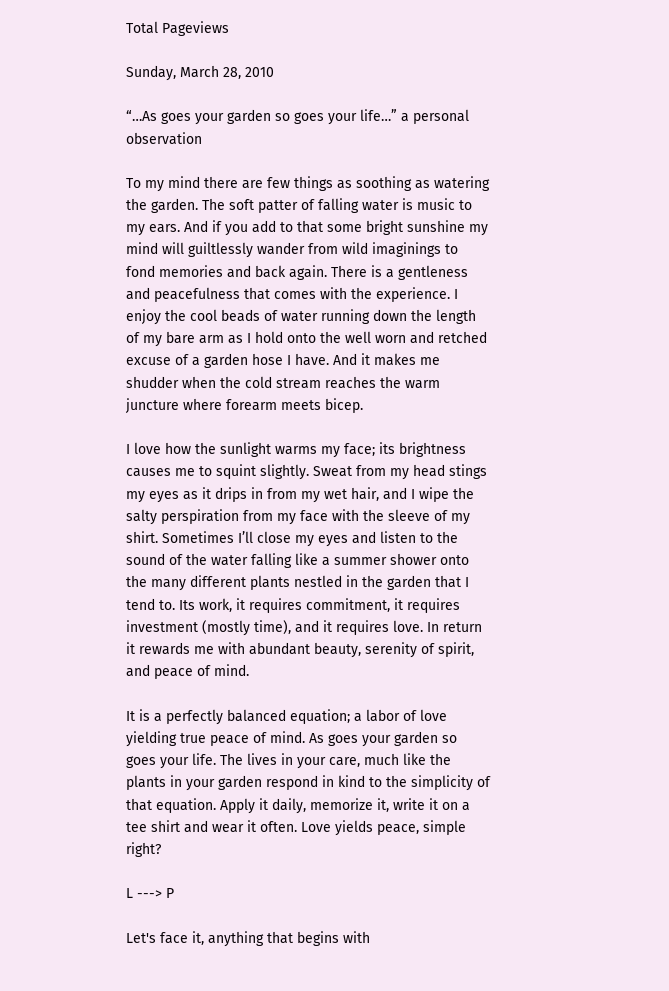Total Pageviews

Sunday, March 28, 2010

“…As goes your garden so goes your life…” a personal observation

To my mind there are few things as soothing as watering the garden. The soft patter of falling water is music to my ears. And if you add to that some bright sunshine my mind will guiltlessly wander from wild imaginings to fond memories and back again. There is a gentleness and peacefulness that comes with the experience. I enjoy the cool beads of water running down the length of my bare arm as I hold onto the well worn and retched excuse of a garden hose I have. And it makes me shudder when the cold stream reaches the warm juncture where forearm meets bicep.

I love how the sunlight warms my face; its brightness causes me to squint slightly. Sweat from my head stings my eyes as it drips in from my wet hair, and I wipe the salty perspiration from my face with the sleeve of my shirt. Sometimes I’ll close my eyes and listen to the sound of the water falling like a summer shower onto the many different plants nestled in the garden that I tend to. Its work, it requires commitment, it requires investment (mostly time), and it requires love. In return it rewards me with abundant beauty, serenity of spirit, and peace of mind.

It is a perfectly balanced equation; a labor of love yielding true peace of mind. As goes your garden so goes your life. The lives in your care, much like the plants in your garden respond in kind to the simplicity of that equation. Apply it daily, memorize it, write it on a tee shirt and wear it often. Love yields peace, simple right?

L ---> P

Let's face it, anything that begins with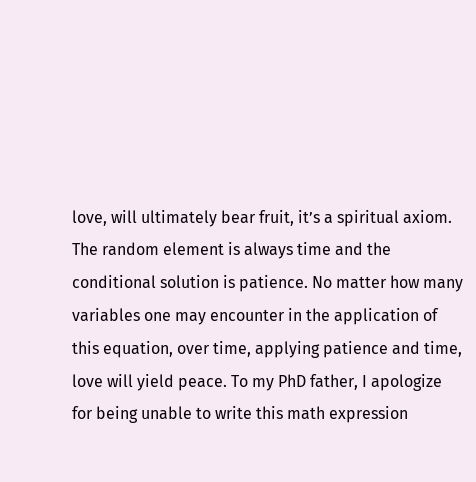love, will ultimately bear fruit, it’s a spiritual axiom. The random element is always time and the conditional solution is patience. No matter how many variables one may encounter in the application of this equation, over time, applying patience and time, love will yield peace. To my PhD father, I apologize for being unable to write this math expression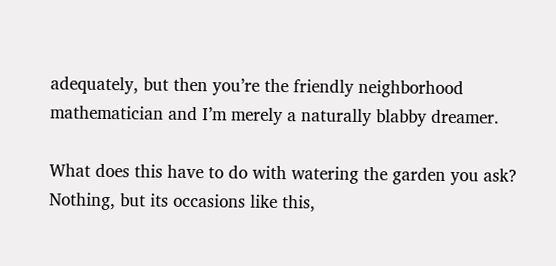adequately, but then you’re the friendly neighborhood mathematician and I’m merely a naturally blabby dreamer.

What does this have to do with watering the garden you ask? Nothing, but its occasions like this,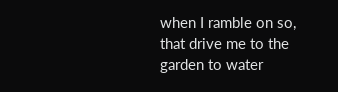when I ramble on so, that drive me to the garden to water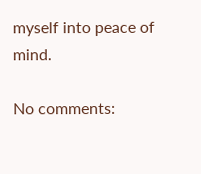myself into peace of mind.

No comments: